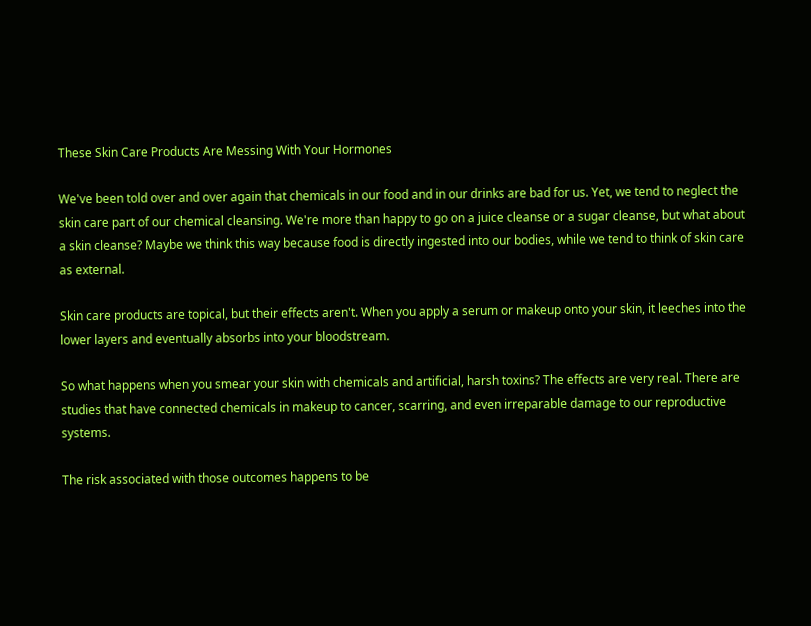These Skin Care Products Are Messing With Your Hormones

We've been told over and over again that chemicals in our food and in our drinks are bad for us. Yet, we tend to neglect the skin care part of our chemical cleansing. We're more than happy to go on a juice cleanse or a sugar cleanse, but what about a skin cleanse? Maybe we think this way because food is directly ingested into our bodies, while we tend to think of skin care as external.

Skin care products are topical, but their effects aren't. When you apply a serum or makeup onto your skin, it leeches into the lower layers and eventually absorbs into your bloodstream.

So what happens when you smear your skin with chemicals and artificial, harsh toxins? The effects are very real. There are studies that have connected chemicals in makeup to cancer, scarring, and even irreparable damage to our reproductive systems.

The risk associated with those outcomes happens to be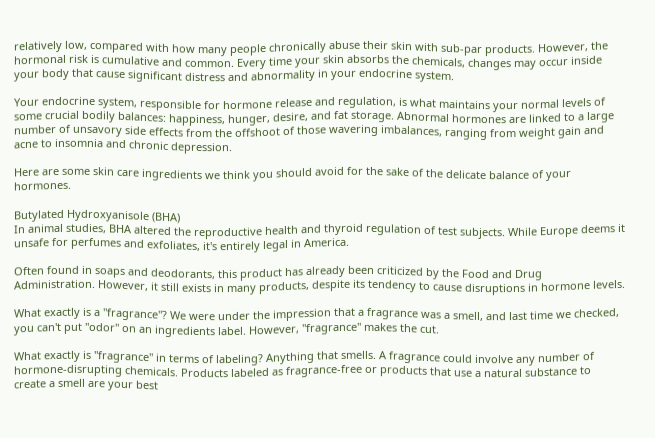relatively low, compared with how many people chronically abuse their skin with sub-par products. However, the hormonal risk is cumulative and common. Every time your skin absorbs the chemicals, changes may occur inside your body that cause significant distress and abnormality in your endocrine system.

Your endocrine system, responsible for hormone release and regulation, is what maintains your normal levels of some crucial bodily balances: happiness, hunger, desire, and fat storage. Abnormal hormones are linked to a large number of unsavory side effects from the offshoot of those wavering imbalances, ranging from weight gain and acne to insomnia and chronic depression.

Here are some skin care ingredients we think you should avoid for the sake of the delicate balance of your hormones.

Butylated Hydroxyanisole (BHA)
In animal studies, BHA altered the reproductive health and thyroid regulation of test subjects. While Europe deems it unsafe for perfumes and exfoliates, it's entirely legal in America.

Often found in soaps and deodorants, this product has already been criticized by the Food and Drug Administration. However, it still exists in many products, despite its tendency to cause disruptions in hormone levels.

What exactly is a "fragrance"? We were under the impression that a fragrance was a smell, and last time we checked, you can't put "odor" on an ingredients label. However, "fragrance" makes the cut.

What exactly is "fragrance" in terms of labeling? Anything that smells. A fragrance could involve any number of hormone-disrupting chemicals. Products labeled as fragrance-free or products that use a natural substance to create a smell are your best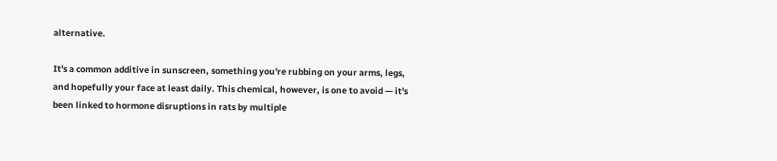alternative.

It's a common additive in sunscreen, something you're rubbing on your arms, legs, and hopefully your face at least daily. This chemical, however, is one to avoid — it's been linked to hormone disruptions in rats by multiple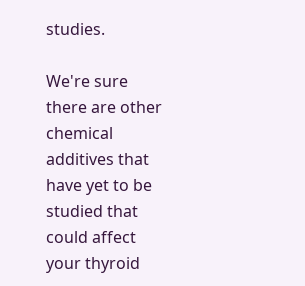studies.

We're sure there are other chemical additives that have yet to be studied that could affect your thyroid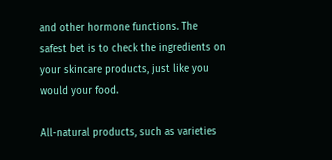and other hormone functions. The safest bet is to check the ingredients on your skincare products, just like you would your food.

All-natural products, such as varieties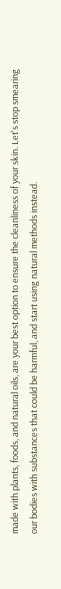made with plants, foods, and natural oils, are your best option to ensure the cleanliness of your skin. Let's stop smearing our bodies with substances that could be harmful, and start using natural methods instead.